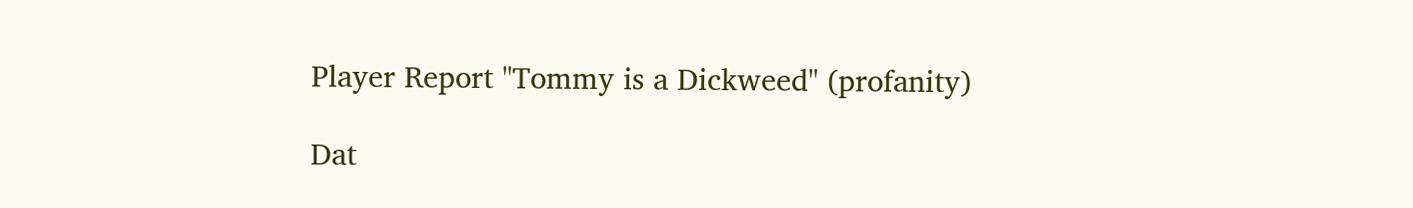Player Report "Tommy is a Dickweed" (profanity)

Dat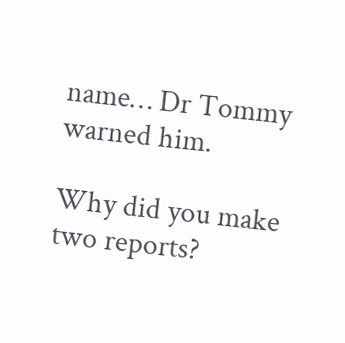name… Dr Tommy warned him.

Why did you make two reports?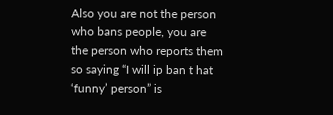Also you are not the person who bans people, you are the person who reports them so saying “I will ip ban t hat ‘funny’ person” is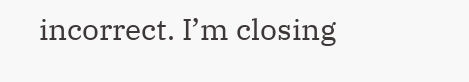incorrect. I’m closing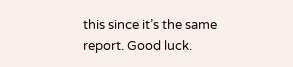this since it’s the same report. Good luck.